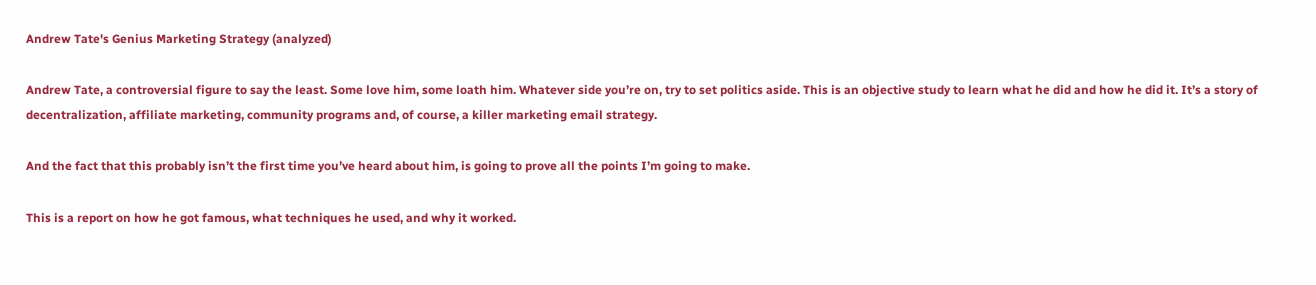Andrew Tate's Genius Marketing Strategy (analyzed)

Andrew Tate, a controversial figure to say the least. Some love him, some loath him. Whatever side you’re on, try to set politics aside. This is an objective study to learn what he did and how he did it. It’s a story of decentralization, affiliate marketing, community programs and, of course, a killer marketing email strategy.

And the fact that this probably isn’t the first time you’ve heard about him, is going to prove all the points I’m going to make.

This is a report on how he got famous, what techniques he used, and why it worked.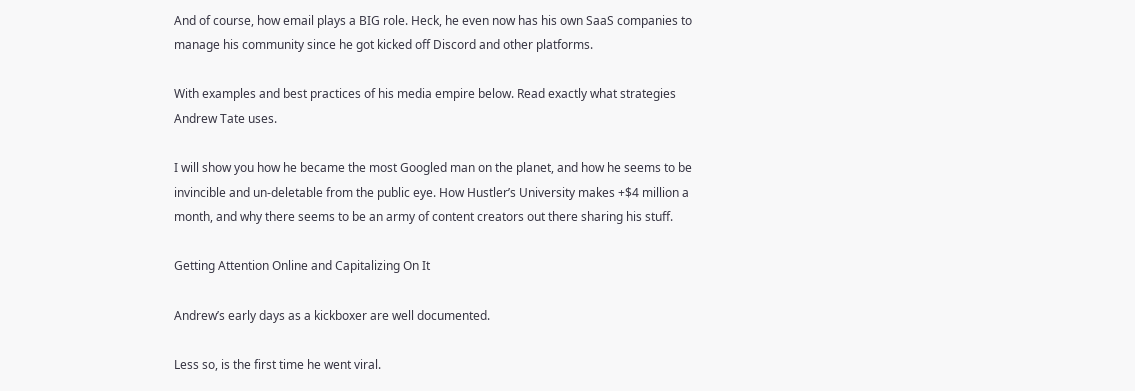And of course, how email plays a BIG role. Heck, he even now has his own SaaS companies to manage his community since he got kicked off Discord and other platforms.

With examples and best practices of his media empire below. Read exactly what strategies Andrew Tate uses.

I will show you how he became the most Googled man on the planet, and how he seems to be invincible and un-deletable from the public eye. How Hustler’s University makes +$4 million a month, and why there seems to be an army of content creators out there sharing his stuff.

Getting Attention Online and Capitalizing On It

Andrew’s early days as a kickboxer are well documented.

Less so, is the first time he went viral.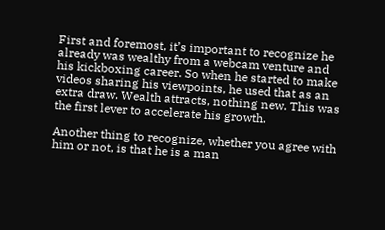First and foremost, it’s important to recognize he already was wealthy from a webcam venture and his kickboxing career. So when he started to make videos sharing his viewpoints, he used that as an extra draw. Wealth attracts, nothing new. This was the first lever to accelerate his growth.

Another thing to recognize, whether you agree with him or not, is that he is a man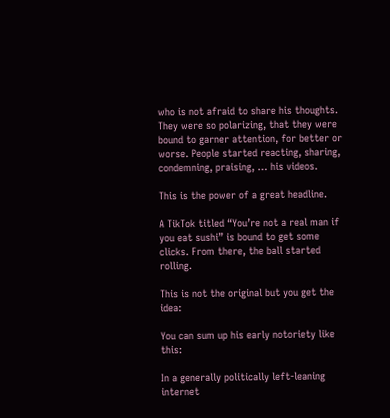who is not afraid to share his thoughts. They were so polarizing, that they were bound to garner attention, for better or worse. People started reacting, sharing, condemning, praising, … his videos.

This is the power of a great headline.

A TikTok titled “You’re not a real man if you eat sushi” is bound to get some clicks. From there, the ball started rolling.

This is not the original but you get the idea:

You can sum up his early notoriety like this:

In a generally politically left-leaning internet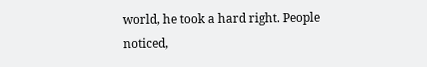world, he took a hard right. People noticed,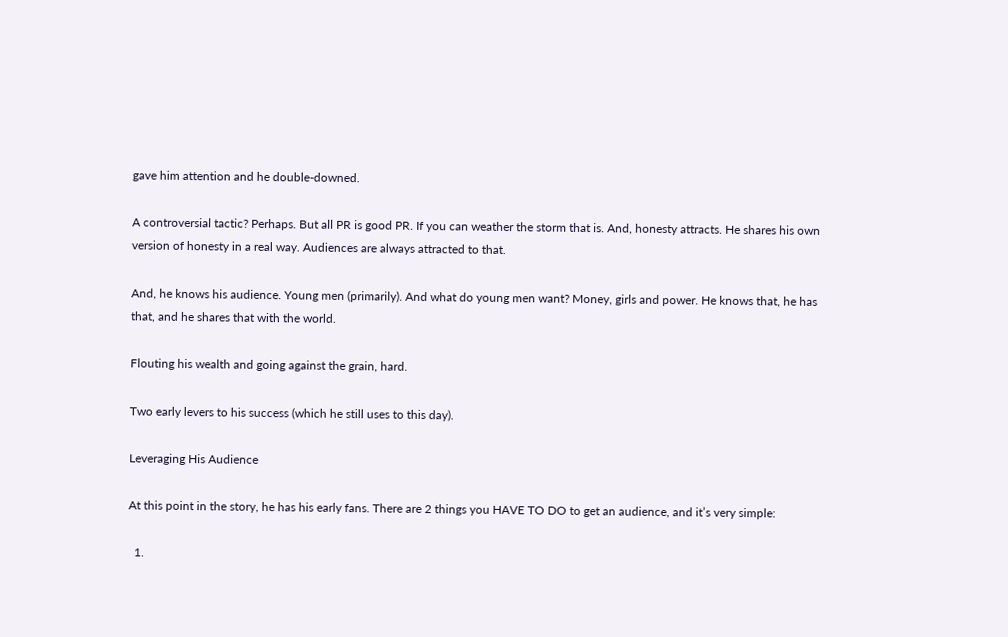gave him attention and he double-downed.

A controversial tactic? Perhaps. But all PR is good PR. If you can weather the storm that is. And, honesty attracts. He shares his own version of honesty in a real way. Audiences are always attracted to that.

And, he knows his audience. Young men (primarily). And what do young men want? Money, girls and power. He knows that, he has that, and he shares that with the world.

Flouting his wealth and going against the grain, hard.

Two early levers to his success (which he still uses to this day).

Leveraging His Audience

At this point in the story, he has his early fans. There are 2 things you HAVE TO DO to get an audience, and it’s very simple:

  1.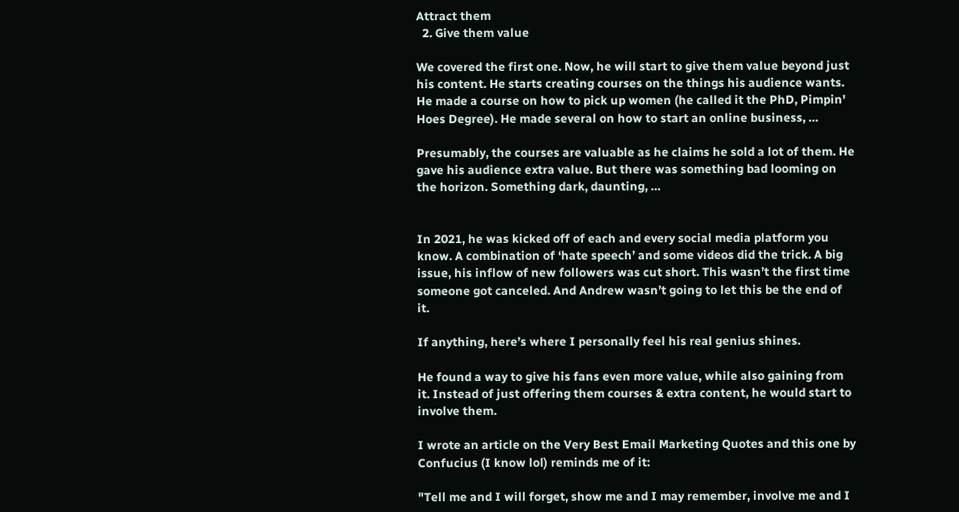Attract them
  2. Give them value

We covered the first one. Now, he will start to give them value beyond just his content. He starts creating courses on the things his audience wants. He made a course on how to pick up women (he called it the PhD, Pimpin' Hoes Degree). He made several on how to start an online business, …

Presumably, the courses are valuable as he claims he sold a lot of them. He gave his audience extra value. But there was something bad looming on the horizon. Something dark, daunting, …


In 2021, he was kicked off of each and every social media platform you know. A combination of ‘hate speech’ and some videos did the trick. A big issue, his inflow of new followers was cut short. This wasn’t the first time someone got canceled. And Andrew wasn’t going to let this be the end of it.

If anything, here’s where I personally feel his real genius shines.

He found a way to give his fans even more value, while also gaining from it. Instead of just offering them courses & extra content, he would start to involve them.

I wrote an article on the Very Best Email Marketing Quotes and this one by Confucius (I know lol) reminds me of it:

"Tell me and I will forget, show me and I may remember, involve me and I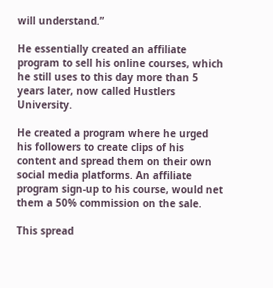will understand.”

He essentially created an affiliate program to sell his online courses, which he still uses to this day more than 5 years later, now called Hustlers University.

He created a program where he urged his followers to create clips of his content and spread them on their own social media platforms. An affiliate program sign-up to his course, would net them a 50% commission on the sale.

This spread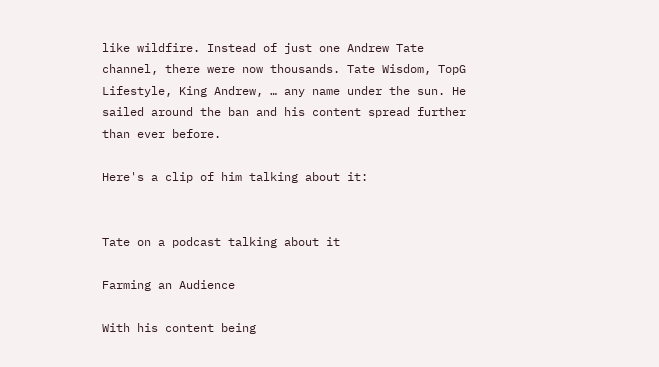like wildfire. Instead of just one Andrew Tate channel, there were now thousands. Tate Wisdom, TopG Lifestyle, King Andrew, … any name under the sun. He sailed around the ban and his content spread further than ever before.

Here's a clip of him talking about it:


Tate on a podcast talking about it

Farming an Audience

With his content being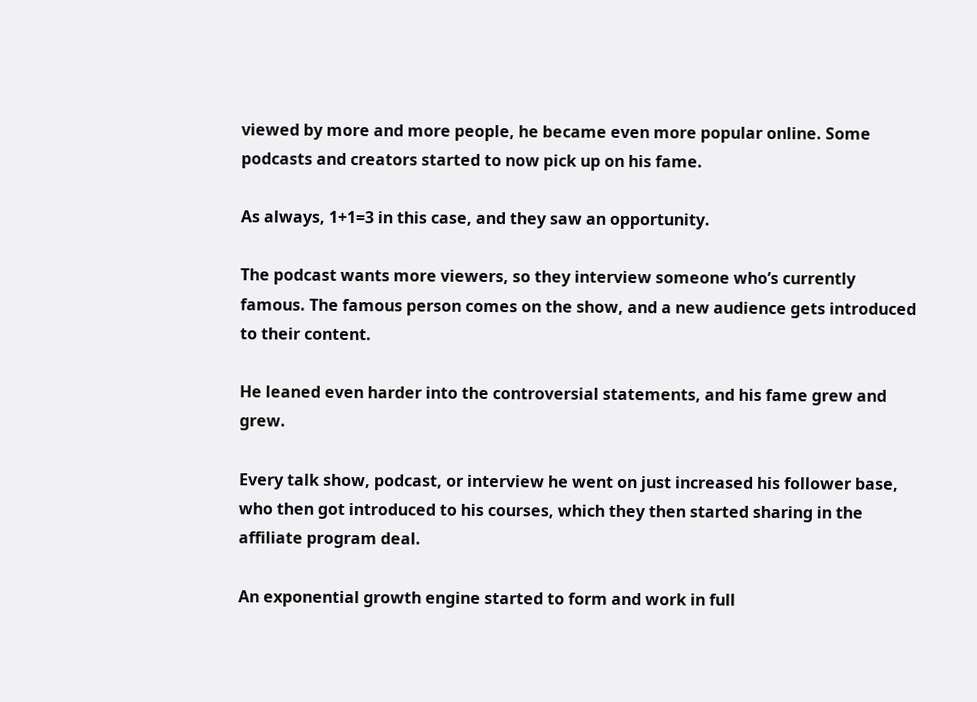viewed by more and more people, he became even more popular online. Some podcasts and creators started to now pick up on his fame.

As always, 1+1=3 in this case, and they saw an opportunity.

The podcast wants more viewers, so they interview someone who’s currently famous. The famous person comes on the show, and a new audience gets introduced to their content.

He leaned even harder into the controversial statements, and his fame grew and grew.

Every talk show, podcast, or interview he went on just increased his follower base, who then got introduced to his courses, which they then started sharing in the affiliate program deal.

An exponential growth engine started to form and work in full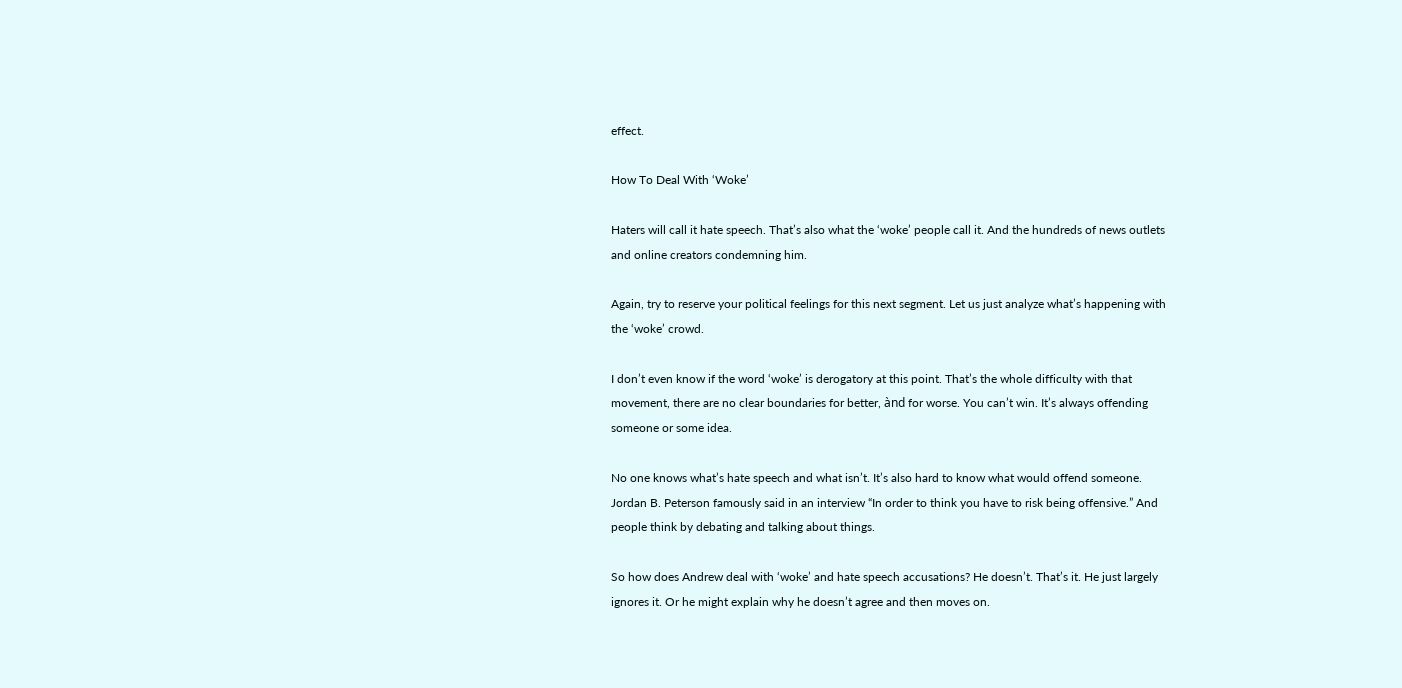effect.

How To Deal With ‘Woke’

Haters will call it hate speech. That’s also what the ‘woke’ people call it. And the hundreds of news outlets and online creators condemning him.

Again, try to reserve your political feelings for this next segment. Let us just analyze what’s happening with the ‘woke’ crowd.

I don’t even know if the word ‘woke’ is derogatory at this point. That’s the whole difficulty with that movement, there are no clear boundaries for better, ànd for worse. You can’t win. It’s always offending someone or some idea.

No one knows what’s hate speech and what isn’t. It’s also hard to know what would offend someone. Jordan B. Peterson famously said in an interview “In order to think you have to risk being offensive.” And people think by debating and talking about things.

So how does Andrew deal with ‘woke’ and hate speech accusations? He doesn’t. That’s it. He just largely ignores it. Or he might explain why he doesn’t agree and then moves on.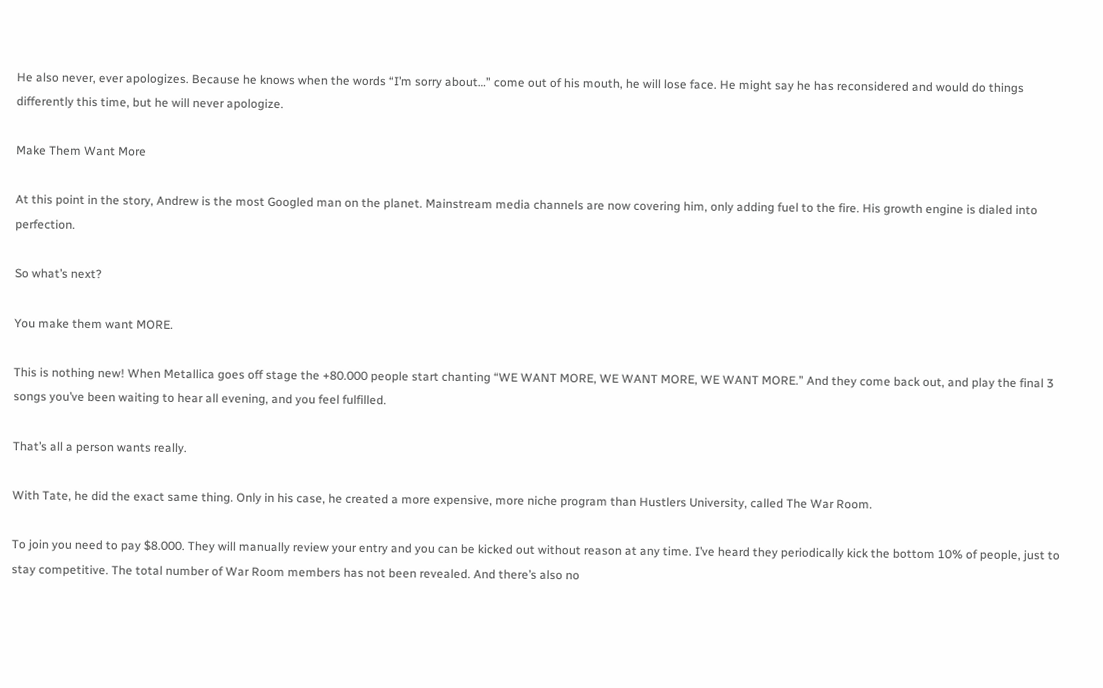He also never, ever apologizes. Because he knows when the words “I’m sorry about…” come out of his mouth, he will lose face. He might say he has reconsidered and would do things differently this time, but he will never apologize.

Make Them Want More

At this point in the story, Andrew is the most Googled man on the planet. Mainstream media channels are now covering him, only adding fuel to the fire. His growth engine is dialed into perfection.

So what’s next?

You make them want MORE.

This is nothing new! When Metallica goes off stage the +80.000 people start chanting “WE WANT MORE, WE WANT MORE, WE WANT MORE.” And they come back out, and play the final 3 songs you’ve been waiting to hear all evening, and you feel fulfilled.

That’s all a person wants really.

With Tate, he did the exact same thing. Only in his case, he created a more expensive, more niche program than Hustlers University, called The War Room.

To join you need to pay $8.000. They will manually review your entry and you can be kicked out without reason at any time. I’ve heard they periodically kick the bottom 10% of people, just to stay competitive. The total number of War Room members has not been revealed. And there’s also no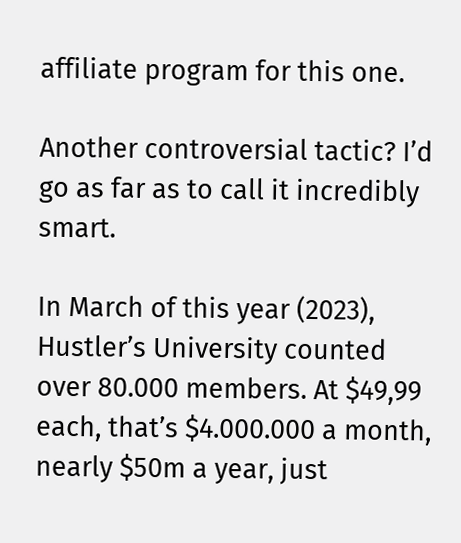affiliate program for this one.

Another controversial tactic? I’d go as far as to call it incredibly smart.

In March of this year (2023), Hustler’s University counted over 80.000 members. At $49,99 each, that’s $4.000.000 a month, nearly $50m a year, just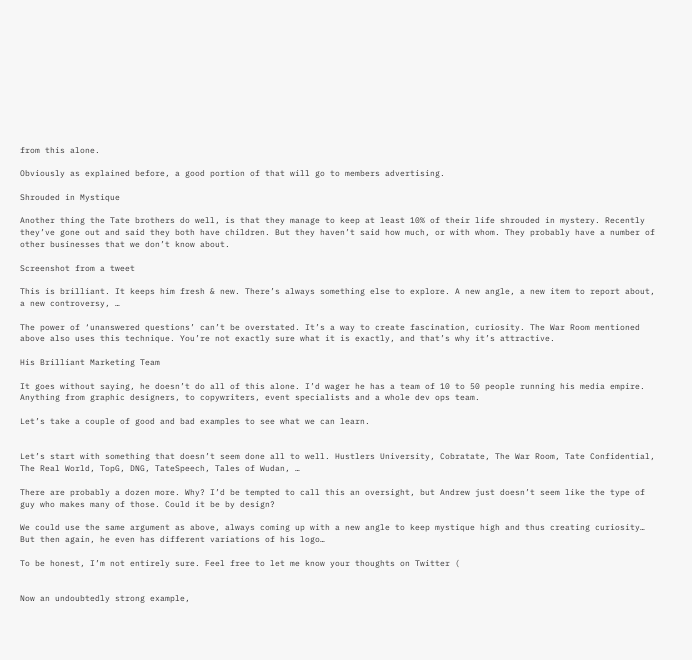from this alone.

Obviously as explained before, a good portion of that will go to members advertising.

Shrouded in Mystique

Another thing the Tate brothers do well, is that they manage to keep at least 10% of their life shrouded in mystery. Recently they’ve gone out and said they both have children. But they haven’t said how much, or with whom. They probably have a number of other businesses that we don’t know about.

Screenshot from a tweet

This is brilliant. It keeps him fresh & new. There’s always something else to explore. A new angle, a new item to report about, a new controversy, …

The power of ‘unanswered questions’ can’t be overstated. It’s a way to create fascination, curiosity. The War Room mentioned above also uses this technique. You’re not exactly sure what it is exactly, and that’s why it’s attractive.

His Brilliant Marketing Team

It goes without saying, he doesn’t do all of this alone. I’d wager he has a team of 10 to 50 people running his media empire. Anything from graphic designers, to copywriters, event specialists and a whole dev ops team.

Let’s take a couple of good and bad examples to see what we can learn.


Let’s start with something that doesn’t seem done all to well. Hustlers University, Cobratate, The War Room, Tate Confidential, The Real World, TopG, DNG, TateSpeech, Tales of Wudan, …

There are probably a dozen more. Why? I’d be tempted to call this an oversight, but Andrew just doesn’t seem like the type of guy who makes many of those. Could it be by design?

We could use the same argument as above, always coming up with a new angle to keep mystique high and thus creating curiosity… But then again, he even has different variations of his logo…

To be honest, I’m not entirely sure. Feel free to let me know your thoughts on Twitter (


Now an undoubtedly strong example,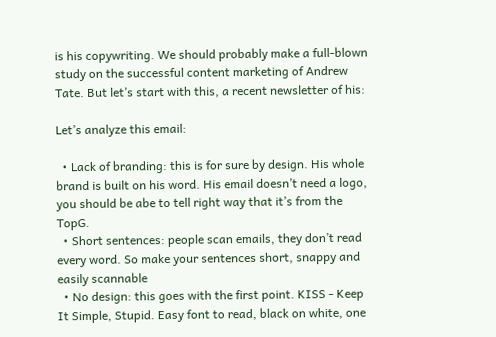is his copywriting. We should probably make a full-blown study on the successful content marketing of Andrew Tate. But let’s start with this, a recent newsletter of his:

Let’s analyze this email:

  • Lack of branding: this is for sure by design. His whole brand is built on his word. His email doesn’t need a logo, you should be abe to tell right way that it’s from the TopG.
  • Short sentences: people scan emails, they don’t read every word. So make your sentences short, snappy and easily scannable
  • No design: this goes with the first point. KISS - Keep It Simple, Stupid. Easy font to read, black on white, one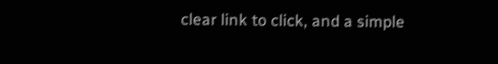clear link to click, and a simple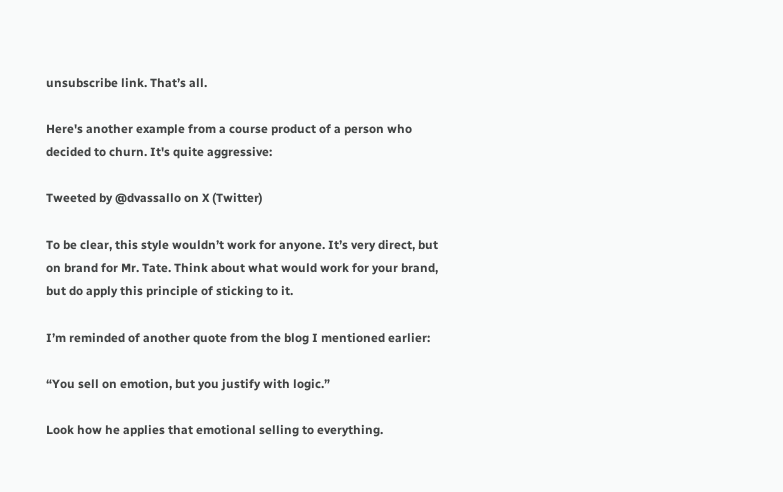unsubscribe link. That’s all.

Here's another example from a course product of a person who decided to churn. It's quite aggressive:

Tweeted by @dvassallo on X (Twitter)

To be clear, this style wouldn’t work for anyone. It’s very direct, but on brand for Mr. Tate. Think about what would work for your brand, but do apply this principle of sticking to it.

I’m reminded of another quote from the blog I mentioned earlier:

“You sell on emotion, but you justify with logic.”

Look how he applies that emotional selling to everything.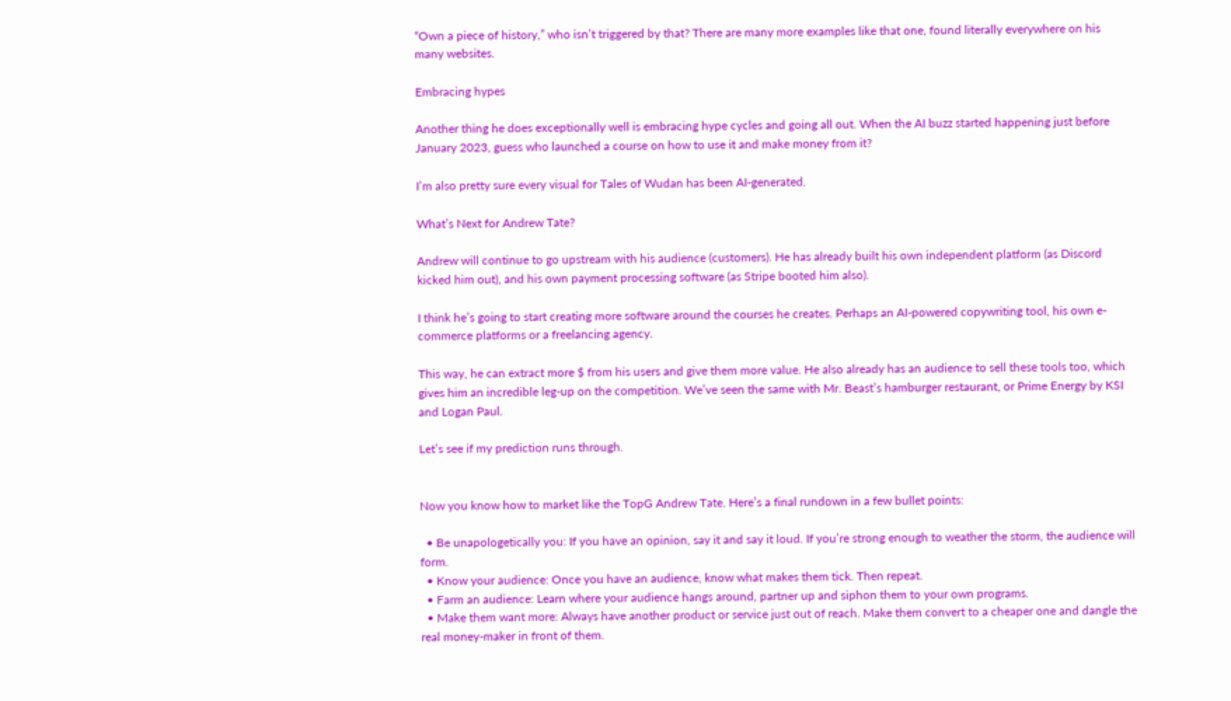“Own a piece of history,” who isn’t triggered by that? There are many more examples like that one, found literally everywhere on his many websites.

Embracing hypes

Another thing he does exceptionally well is embracing hype cycles and going all out. When the AI buzz started happening just before January 2023, guess who launched a course on how to use it and make money from it?

I’m also pretty sure every visual for Tales of Wudan has been AI-generated.

What’s Next for Andrew Tate?

Andrew will continue to go upstream with his audience (customers). He has already built his own independent platform (as Discord kicked him out), and his own payment processing software (as Stripe booted him also).

I think he’s going to start creating more software around the courses he creates. Perhaps an AI-powered copywriting tool, his own e-commerce platforms or a freelancing agency.

This way, he can extract more $ from his users and give them more value. He also already has an audience to sell these tools too, which gives him an incredible leg-up on the competition. We’ve seen the same with Mr. Beast’s hamburger restaurant, or Prime Energy by KSI and Logan Paul.

Let’s see if my prediction runs through.


Now you know how to market like the TopG Andrew Tate. Here’s a final rundown in a few bullet points:

  • Be unapologetically you: If you have an opinion, say it and say it loud. If you’re strong enough to weather the storm, the audience will form.
  • Know your audience: Once you have an audience, know what makes them tick. Then repeat.
  • Farm an audience: Learn where your audience hangs around, partner up and siphon them to your own programs.
  • Make them want more: Always have another product or service just out of reach. Make them convert to a cheaper one and dangle the real money-maker in front of them.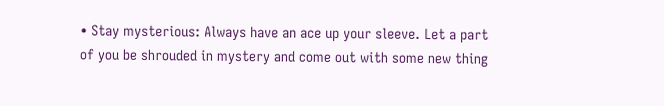• Stay mysterious: Always have an ace up your sleeve. Let a part of you be shrouded in mystery and come out with some new thing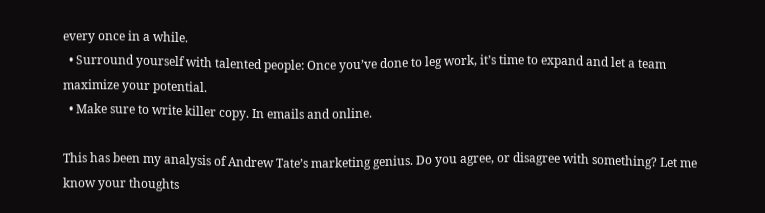every once in a while.
  • Surround yourself with talented people: Once you’ve done to leg work, it’s time to expand and let a team maximize your potential.
  • Make sure to write killer copy. In emails and online.

This has been my analysis of Andrew Tate’s marketing genius. Do you agree, or disagree with something? Let me know your thoughts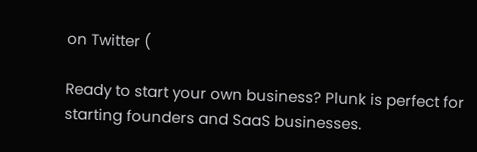on Twitter (

Ready to start your own business? Plunk is perfect for starting founders and SaaS businesses.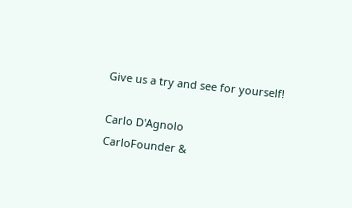Give us a try and see for yourself!

Carlo D'Agnolo
CarloFounder &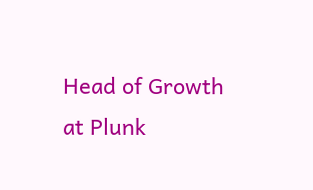Head of Growth at Plunk